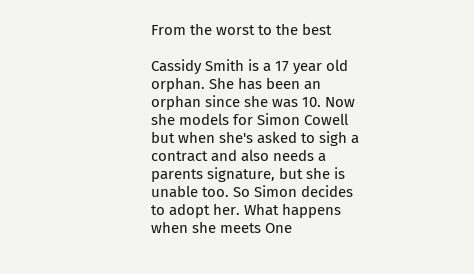From the worst to the best

Cassidy Smith is a 17 year old orphan. She has been an orphan since she was 10. Now she models for Simon Cowell but when she's asked to sigh a contract and also needs a parents signature, but she is unable too. So Simon decides to adopt her. What happens when she meets One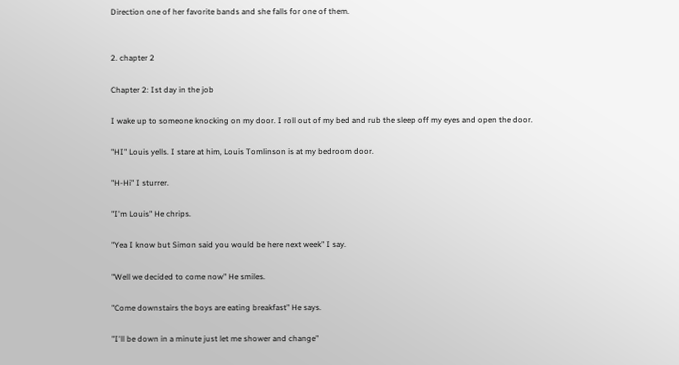Direction one of her favorite bands and she falls for one of them.


2. chapter 2

Chapter 2: Ist day in the job

I wake up to someone knocking on my door. I roll out of my bed and rub the sleep off my eyes and open the door.

"HI" Louis yells. I stare at him, Louis Tomlinson is at my bedroom door.

"H-Hi" I sturrer.

"I'm Louis" He chrips.

"Yea I know but Simon said you would be here next week" I say.

"Well we decided to come now" He smiles.

"Come downstairs the boys are eating breakfast" He says.

"I'll be down in a minute just let me shower and change"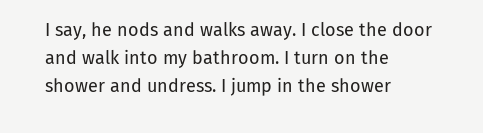I say, he nods and walks away. I close the door and walk into my bathroom. I turn on the shower and undress. I jump in the shower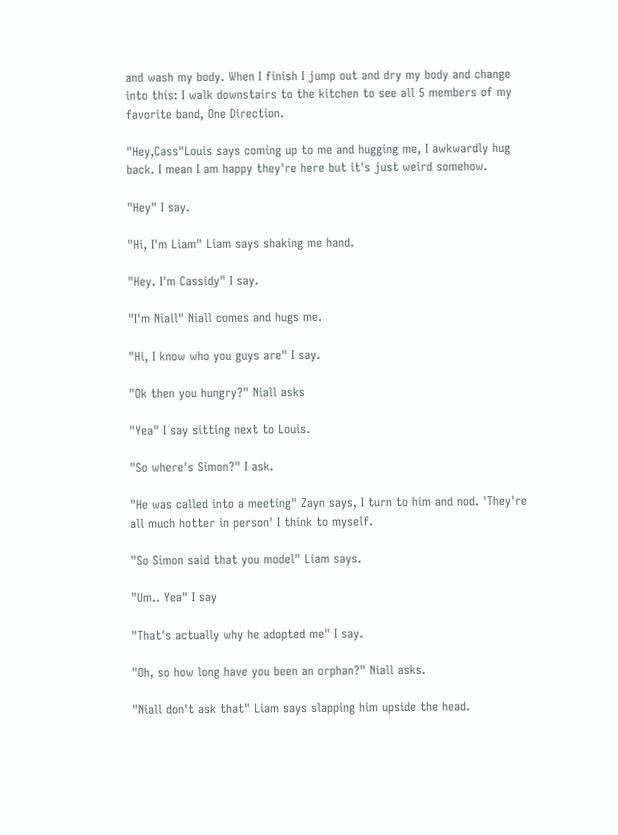and wash my body. When I finish I jump out and dry my body and change into this: I walk downstairs to the kitchen to see all 5 members of my favorite band, One Direction.

"Hey,Cass"Louis says coming up to me and hugging me, I awkwardly hug back. I mean I am happy they're here but it's just weird somehow.

"Hey" I say.

"Hi, I'm Liam" Liam says shaking me hand.

"Hey. I'm Cassidy" I say.

"I'm Niall" Niall comes and hugs me.

"Hi, I know who you guys are" I say.

"Ok then you hungry?" Niall asks

"Yea" I say sitting next to Louis.

"So where's Simon?" I ask.

"He was called into a meeting" Zayn says, I turn to him and nod. 'They're all much hotter in person' I think to myself.

"So Simon said that you model" Liam says.

"Um.. Yea" I say

"That's actually why he adopted me" I say.

"Oh, so how long have you been an orphan?" Niall asks.

"Niall don't ask that" Liam says slapping him upside the head.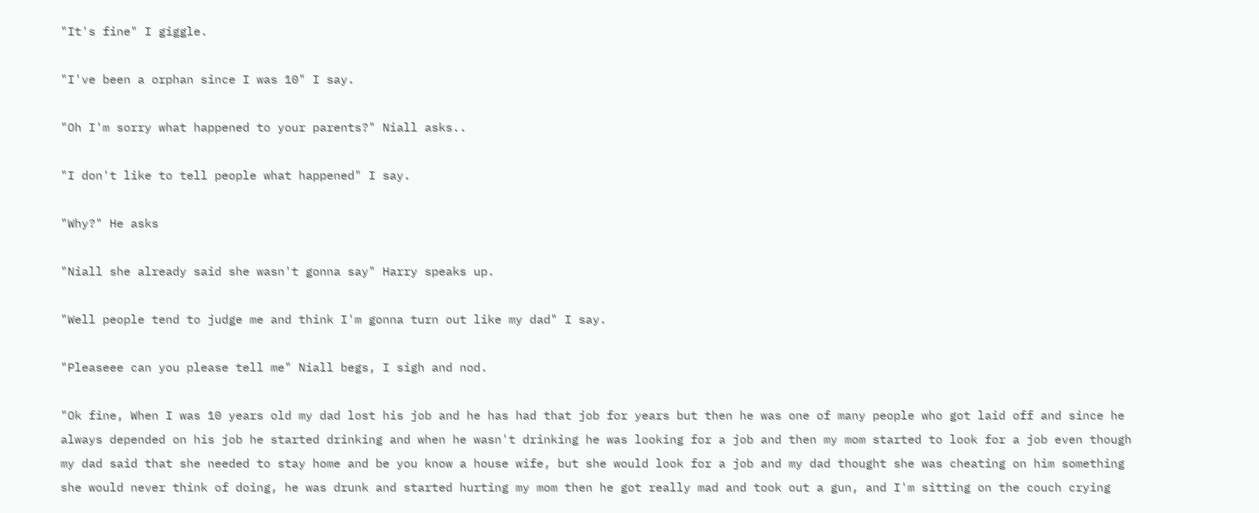"It's fine" I giggle.

"I've been a orphan since I was 10" I say.

"Oh I'm sorry what happened to your parents?" Niall asks..

"I don't like to tell people what happened" I say.

"Why?" He asks

"Niall she already said she wasn't gonna say" Harry speaks up.

"Well people tend to judge me and think I'm gonna turn out like my dad" I say.

"Pleaseee can you please tell me" Niall begs, I sigh and nod.

"Ok fine, When I was 10 years old my dad lost his job and he has had that job for years but then he was one of many people who got laid off and since he always depended on his job he started drinking and when he wasn't drinking he was looking for a job and then my mom started to look for a job even though my dad said that she needed to stay home and be you know a house wife, but she would look for a job and my dad thought she was cheating on him something she would never think of doing, he was drunk and started hurting my mom then he got really mad and took out a gun, and I'm sitting on the couch crying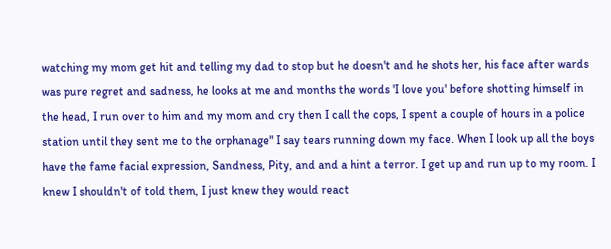watching my mom get hit and telling my dad to stop but he doesn't and he shots her, his face after wards was pure regret and sadness, he looks at me and months the words 'I love you' before shotting himself in the head, I run over to him and my mom and cry then I call the cops, I spent a couple of hours in a police station until they sent me to the orphanage" I say tears running down my face. When I look up all the boys have the fame facial expression, Sandness, Pity, and and a hint a terror. I get up and run up to my room. I knew I shouldn't of told them, I just knew they would react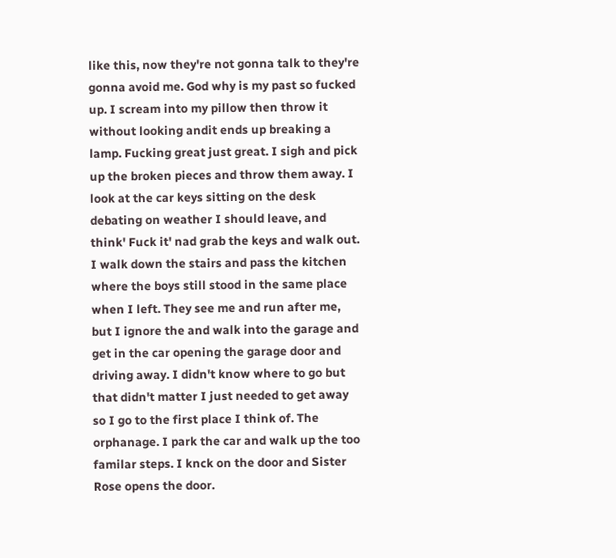like this, now they're not gonna talk to they're gonna avoid me. God why is my past so fucked up. I scream into my pillow then throw it without looking andit ends up breaking a lamp. Fucking great just great. I sigh and pick up the broken pieces and throw them away. I look at the car keys sitting on the desk debating on weather I should leave, and think' Fuck it' nad grab the keys and walk out. I walk down the stairs and pass the kitchen where the boys still stood in the same place when I left. They see me and run after me, but I ignore the and walk into the garage and get in the car opening the garage door and driving away. I didn't know where to go but that didn't matter I just needed to get away so I go to the first place I think of. The orphanage. I park the car and walk up the too familar steps. I knck on the door and Sister Rose opens the door.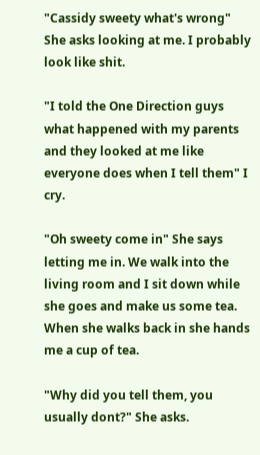"Cassidy sweety what's wrong" She asks looking at me. I probably look like shit.

"I told the One Direction guys what happened with my parents and they looked at me like everyone does when I tell them" I cry.

"Oh sweety come in" She says letting me in. We walk into the living room and I sit down while she goes and make us some tea. When she walks back in she hands me a cup of tea.

"Why did you tell them, you usually dont?" She asks.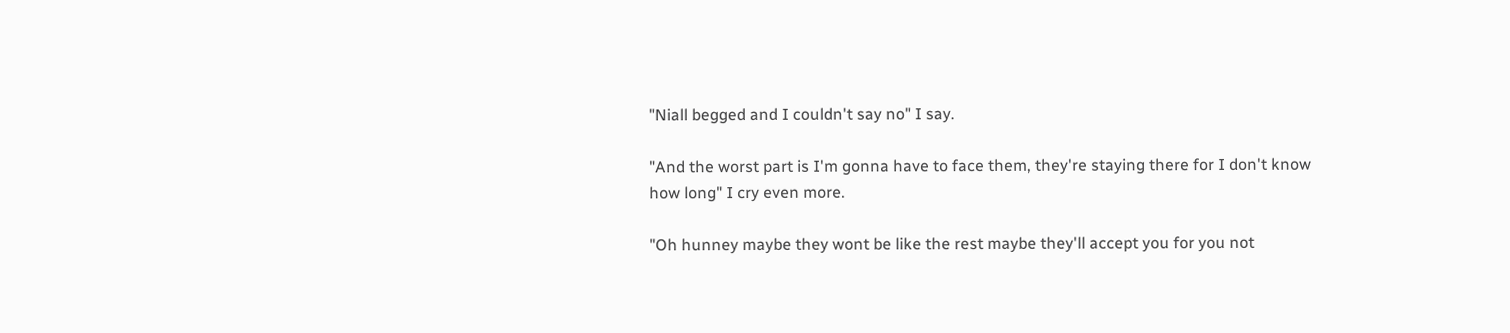"Niall begged and I couldn't say no" I say.

"And the worst part is I'm gonna have to face them, they're staying there for I don't know how long" I cry even more.

"Oh hunney maybe they wont be like the rest maybe they'll accept you for you not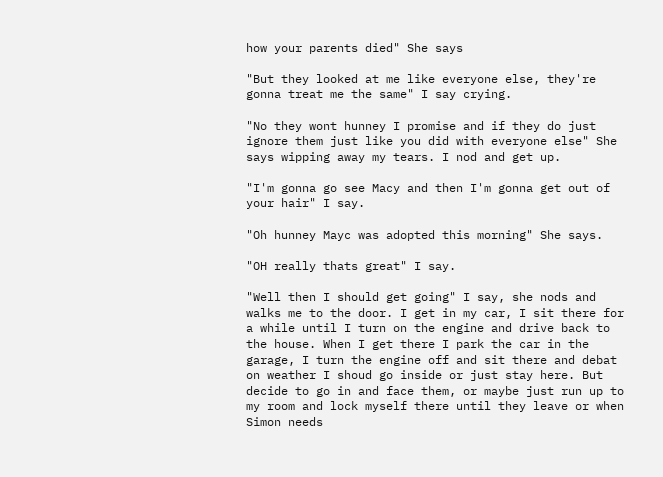how your parents died" She says

"But they looked at me like everyone else, they're gonna treat me the same" I say crying.

"No they wont hunney I promise and if they do just ignore them just like you did with everyone else" She says wipping away my tears. I nod and get up.

"I'm gonna go see Macy and then I'm gonna get out of your hair" I say.

"Oh hunney Mayc was adopted this morning" She says.

"OH really thats great" I say.

"Well then I should get going" I say, she nods and walks me to the door. I get in my car, I sit there for a while until I turn on the engine and drive back to the house. When I get there I park the car in the garage, I turn the engine off and sit there and debat on weather I shoud go inside or just stay here. But decide to go in and face them, or maybe just run up to my room and lock myself there until they leave or when Simon needs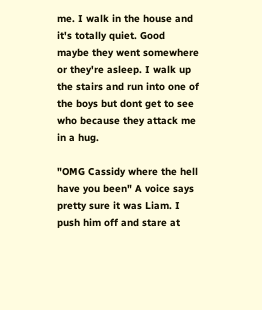me. I walk in the house and it's totally quiet. Good maybe they went somewhere or they're asleep. I walk up the stairs and run into one of the boys but dont get to see who because they attack me in a hug.

"OMG Cassidy where the hell have you been" A voice says pretty sure it was Liam. I push him off and stare at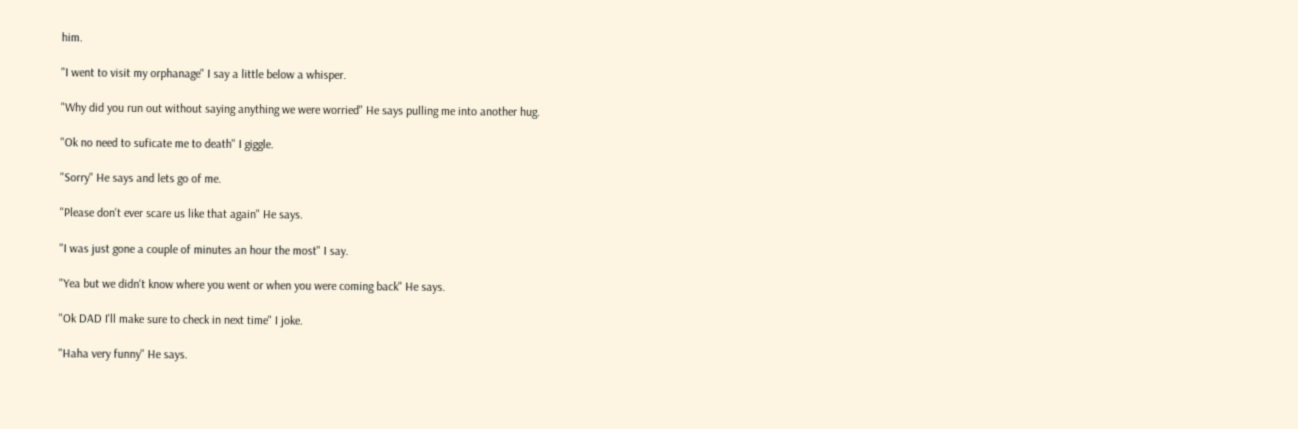him.

"I went to visit my orphanage" I say a little below a whisper.

"Why did you run out without saying anything we were worried" He says pulling me into another hug.

"Ok no need to suficate me to death" I giggle.

"Sorry" He says and lets go of me.

"Please don't ever scare us like that again" He says.

"I was just gone a couple of minutes an hour the most" I say.

"Yea but we didn't know where you went or when you were coming back" He says.

"Ok DAD I'll make sure to check in next time" I joke.

"Haha very funny" He says.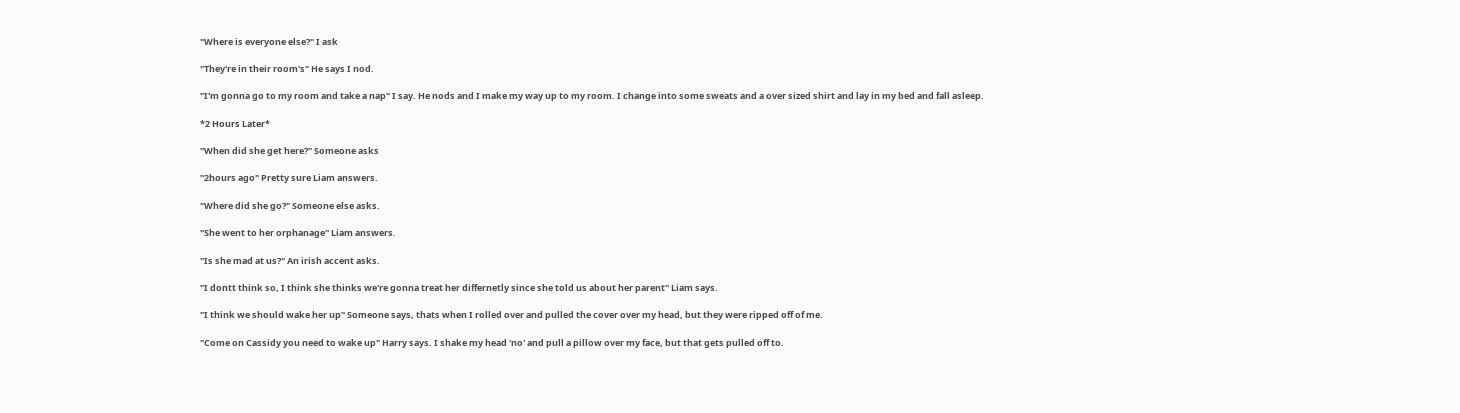"Where is everyone else?" I ask

"They're in their room's" He says I nod.

"I'm gonna go to my room and take a nap" I say. He nods and I make my way up to my room. I change into some sweats and a over sized shirt and lay in my bed and fall asleep.

*2 Hours Later*

"When did she get here?" Someone asks

"2hours ago" Pretty sure Liam answers.

"Where did she go?" Someone else asks.

"She went to her orphanage" Liam answers.

"Is she mad at us?" An irish accent asks.

"I dontt think so, I think she thinks we're gonna treat her differnetly since she told us about her parent" Liam says.

"I think we should wake her up" Someone says, thats when I rolled over and pulled the cover over my head, but they were ripped off of me.

"Come on Cassidy you need to wake up" Harry says. I shake my head 'no' and pull a pillow over my face, but that gets pulled off to.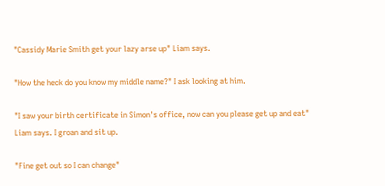"Cassidy Marie Smith get your lazy arse up" Liam says.

"How the heck do you know my middle name?" I ask looking at him.

"I saw your birth certificate in Simon's office, now can you please get up and eat" Liam says. I groan and sit up.

"Fine get out so I can change"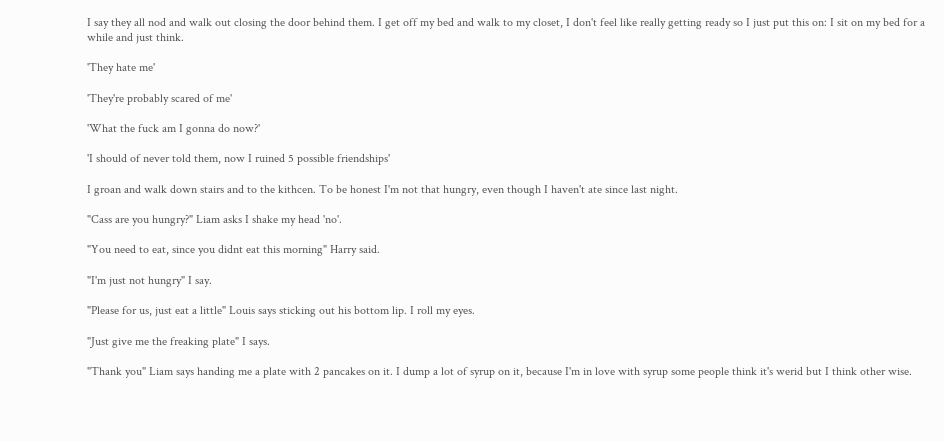I say they all nod and walk out closing the door behind them. I get off my bed and walk to my closet, I don't feel like really getting ready so I just put this on: I sit on my bed for a while and just think.

'They hate me'

'They're probably scared of me'

'What the fuck am I gonna do now?'

'I should of never told them, now I ruined 5 possible friendships'

I groan and walk down stairs and to the kithcen. To be honest I'm not that hungry, even though I haven't ate since last night.

"Cass are you hungry?" Liam asks I shake my head 'no'.

"You need to eat, since you didnt eat this morning" Harry said.

"I'm just not hungry" I say.

"Please for us, just eat a little" Louis says sticking out his bottom lip. I roll my eyes.

"Just give me the freaking plate" I says.

"Thank you" Liam says handing me a plate with 2 pancakes on it. I dump a lot of syrup on it, because I'm in love with syrup some people think it's werid but I think other wise.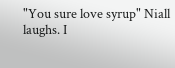"You sure love syrup" Niall laughs. I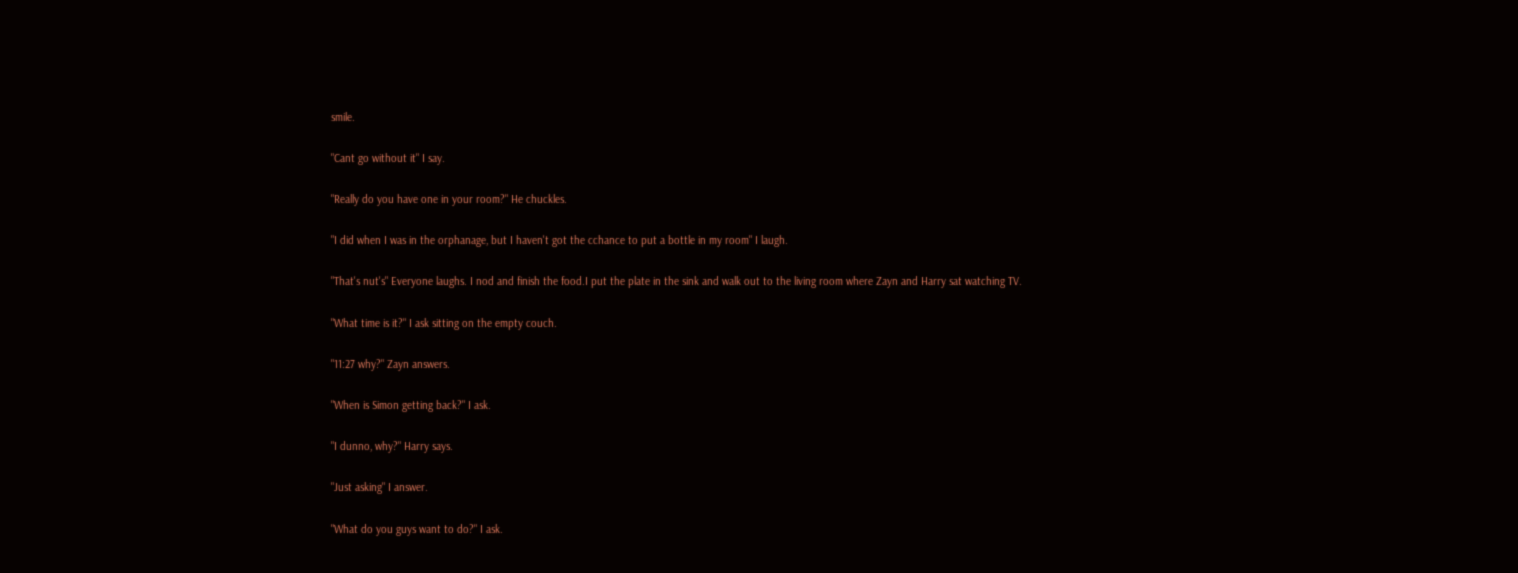smile.

"Cant go without it" I say.

"Really do you have one in your room?" He chuckles.

"I did when I was in the orphanage, but I haven't got the cchance to put a bottle in my room" I laugh.

"That's nut's" Everyone laughs. I nod and finish the food.I put the plate in the sink and walk out to the living room where Zayn and Harry sat watching TV.

"What time is it?" I ask sitting on the empty couch.

"11:27 why?" Zayn answers.

"When is Simon getting back?" I ask.

"I dunno, why?" Harry says.

"Just asking" I answer.

"What do you guys want to do?" I ask.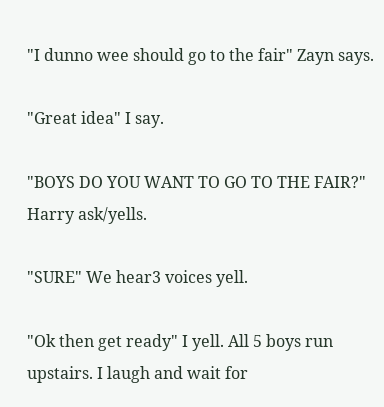"I dunno wee should go to the fair" Zayn says.

"Great idea" I say.

"BOYS DO YOU WANT TO GO TO THE FAIR?" Harry ask/yells.

"SURE" We hear3 voices yell.

"Ok then get ready" I yell. All 5 boys run upstairs. I laugh and wait for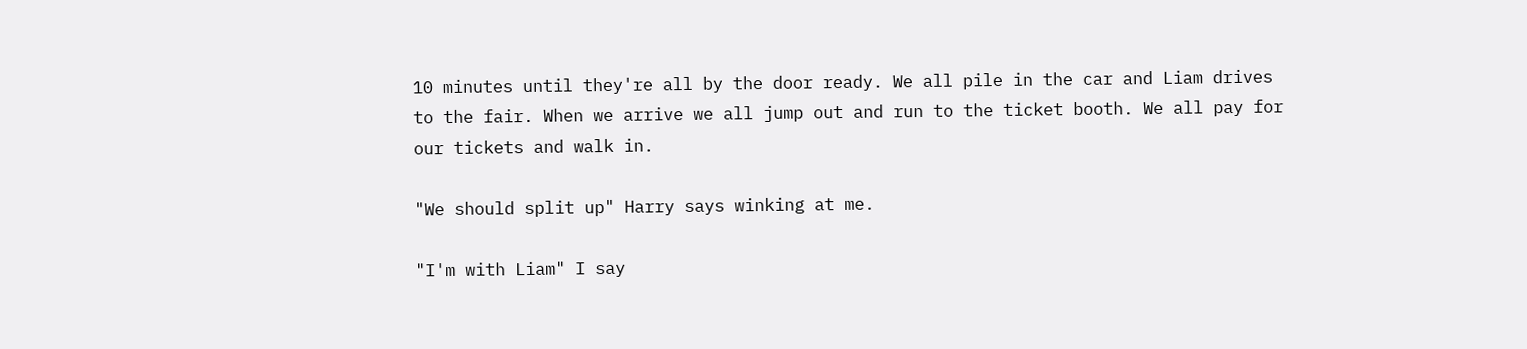10 minutes until they're all by the door ready. We all pile in the car and Liam drives to the fair. When we arrive we all jump out and run to the ticket booth. We all pay for our tickets and walk in.

"We should split up" Harry says winking at me.

"I'm with Liam" I say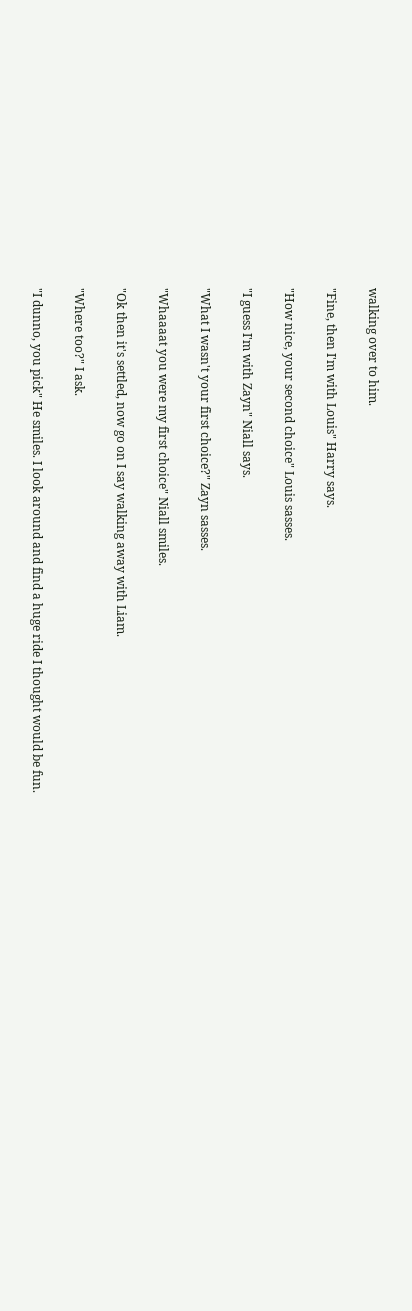walking over to him.

"Fine, then I'm with Louis" Harry says.

"How nice, your second choice" Louis sasses.

"I guess I'm with Zayn" Niall says.

"What I wasn't your first choice?" Zayn sasses.

"Whaaaat you were my first choice" Niall smiles.

"Ok then it's settled, now go on I say walking away with Liam.

"Where too?" I ask.

"I dunno, you pick" He smiles. I look around and find a huge ride I thought would be fun.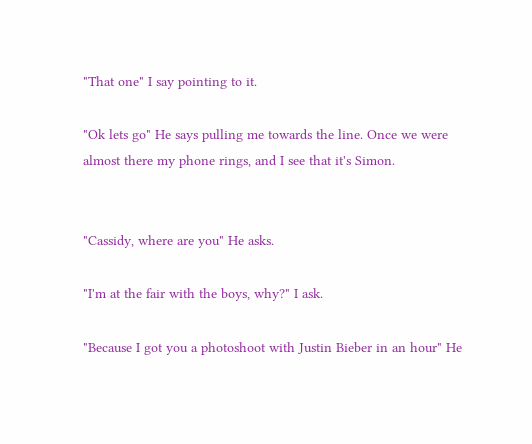"That one" I say pointing to it.

"Ok lets go" He says pulling me towards the line. Once we were almost there my phone rings, and I see that it's Simon.


"Cassidy, where are you" He asks.

"I'm at the fair with the boys, why?" I ask.

"Because I got you a photoshoot with Justin Bieber in an hour" He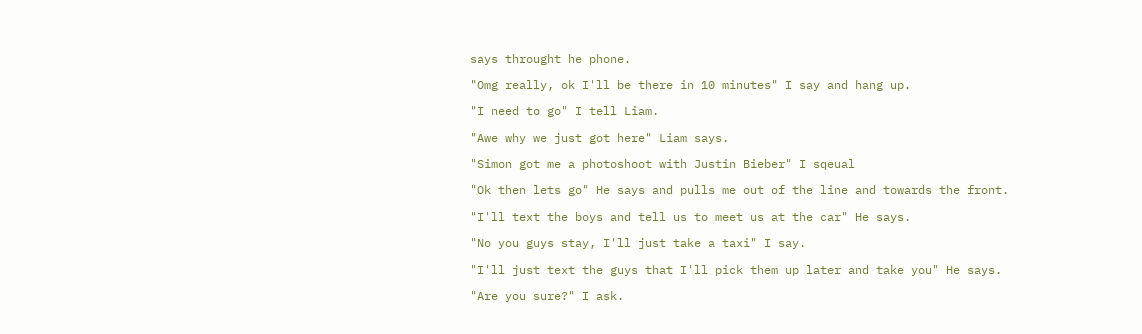says throught he phone.

"Omg really, ok I'll be there in 10 minutes" I say and hang up.

"I need to go" I tell Liam.

"Awe why we just got here" Liam says.

"Simon got me a photoshoot with Justin Bieber" I sqeual

"Ok then lets go" He says and pulls me out of the line and towards the front.

"I'll text the boys and tell us to meet us at the car" He says.

"No you guys stay, I'll just take a taxi" I say.

"I'll just text the guys that I'll pick them up later and take you" He says.

"Are you sure?" I ask.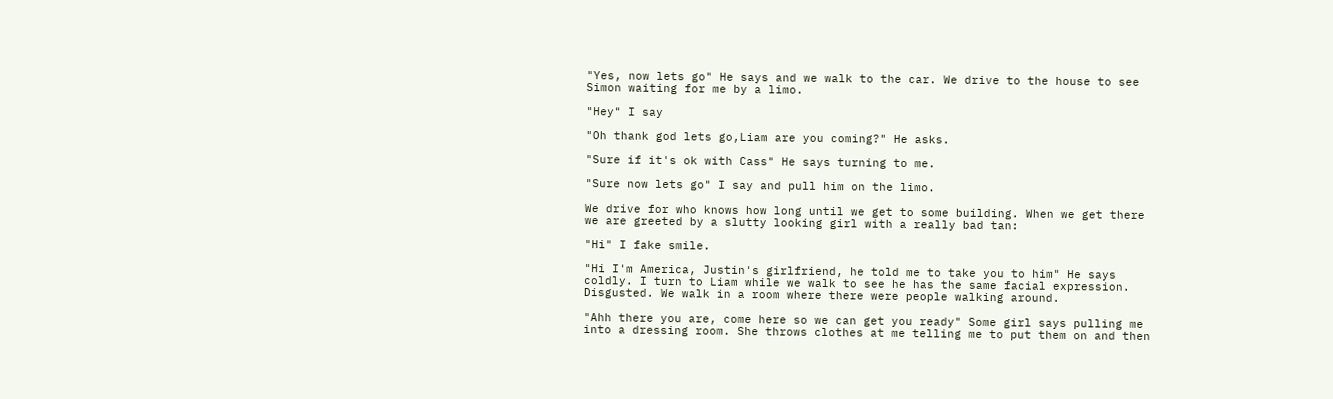"Yes, now lets go" He says and we walk to the car. We drive to the house to see Simon waiting for me by a limo.

"Hey" I say

"Oh thank god lets go,Liam are you coming?" He asks.

"Sure if it's ok with Cass" He says turning to me.

"Sure now lets go" I say and pull him on the limo.

We drive for who knows how long until we get to some building. When we get there we are greeted by a slutty looking girl with a really bad tan:

"Hi" I fake smile.

"Hi I'm America, Justin's girlfriend, he told me to take you to him" He says coldly. I turn to Liam while we walk to see he has the same facial expression. Disgusted. We walk in a room where there were people walking around.

"Ahh there you are, come here so we can get you ready" Some girl says pulling me into a dressing room. She throws clothes at me telling me to put them on and then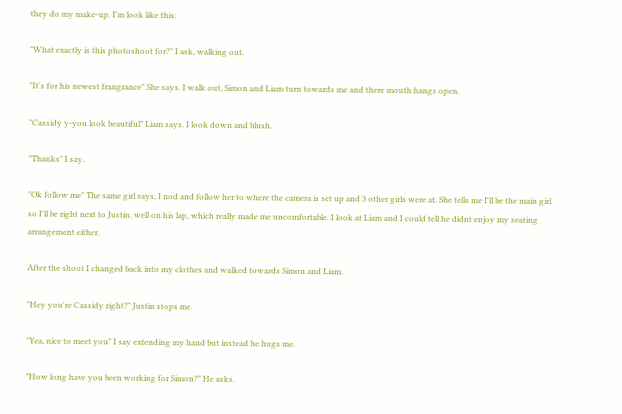they do my make-up. I'm look like this:

"What exactly is this photoshoot for?" I ask, walking out.

"It's for his newest frangrance" She says. I walk out, Simon and Liam turn towards me and there mouth hangs open.

"Cassidy y-you look beautiful" Liam says. I look down and blush.

"Thanks" I say.

"Ok follow me" The same girl says, I nod and follow her to where the camera is set up and 3 other girls were at. She tells me I'll be the main girl so I'll be right next to Justin, well on his lap, which really made me uncomfortable. I look at Liam and I could tell he didnt enjoy my seating arrangement either.

After the shoot I changed back into my clothes and walked towards Simon and Liam.

"Hey you're Cassidy right?" Justin stops me.

"Yea, nice to meet you" I say extending my hand but instead he hugs me.

"How long have you been working for Simon?" He asks.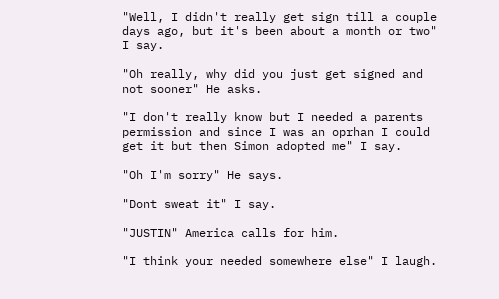"Well, I didn't really get sign till a couple days ago, but it's been about a month or two" I say.

"Oh really, why did you just get signed and not sooner" He asks.

"I don't really know but I needed a parents permission and since I was an oprhan I could get it but then Simon adopted me" I say.

"Oh I'm sorry" He says.

"Dont sweat it" I say.

"JUSTIN" America calls for him.

"I think your needed somewhere else" I laugh.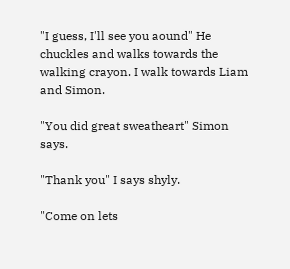"I guess, I'll see you aound" He chuckles and walks towards the walking crayon. I walk towards Liam and Simon.

"You did great sweatheart" Simon says.

"Thank you" I says shyly.

"Come on lets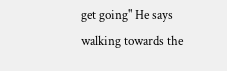get going" He says walking towards the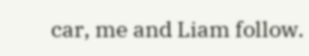car, me and Liam follow.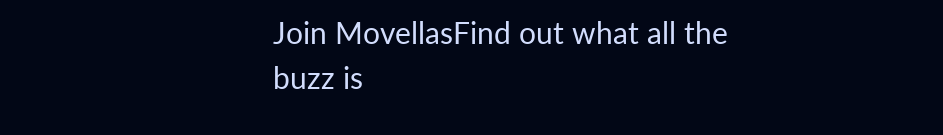Join MovellasFind out what all the buzz is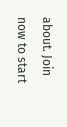about. Join now to start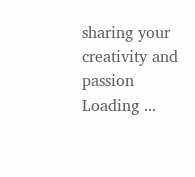sharing your creativity and passion
Loading ...